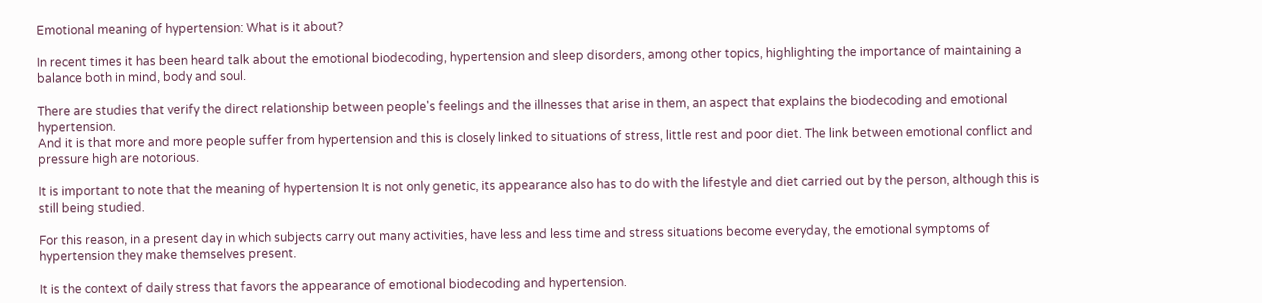Emotional meaning of hypertension: What is it about?

In recent times it has been heard talk about the emotional biodecoding, hypertension and sleep disorders, among other topics, highlighting the importance of maintaining a balance both in mind, body and soul.

There are studies that verify the direct relationship between people's feelings and the illnesses that arise in them, an aspect that explains the biodecoding and emotional hypertension.
And it is that more and more people suffer from hypertension and this is closely linked to situations of stress, little rest and poor diet. The link between emotional conflict and pressure high are notorious.

It is important to note that the meaning of hypertension It is not only genetic, its appearance also has to do with the lifestyle and diet carried out by the person, although this is still being studied.

For this reason, in a present day in which subjects carry out many activities, have less and less time and stress situations become everyday, the emotional symptoms of hypertension they make themselves present.

It is the context of daily stress that favors the appearance of emotional biodecoding and hypertension.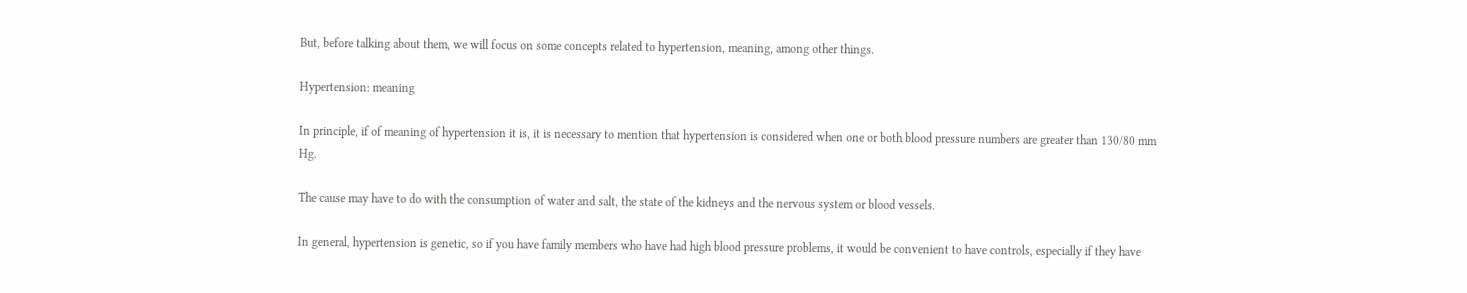But, before talking about them, we will focus on some concepts related to hypertension, meaning, among other things.

Hypertension: meaning

In principle, if of meaning of hypertension it is, it is necessary to mention that hypertension is considered when one or both blood pressure numbers are greater than 130/80 mm Hg.

The cause may have to do with the consumption of water and salt, the state of the kidneys and the nervous system or blood vessels.

In general, hypertension is genetic, so if you have family members who have had high blood pressure problems, it would be convenient to have controls, especially if they have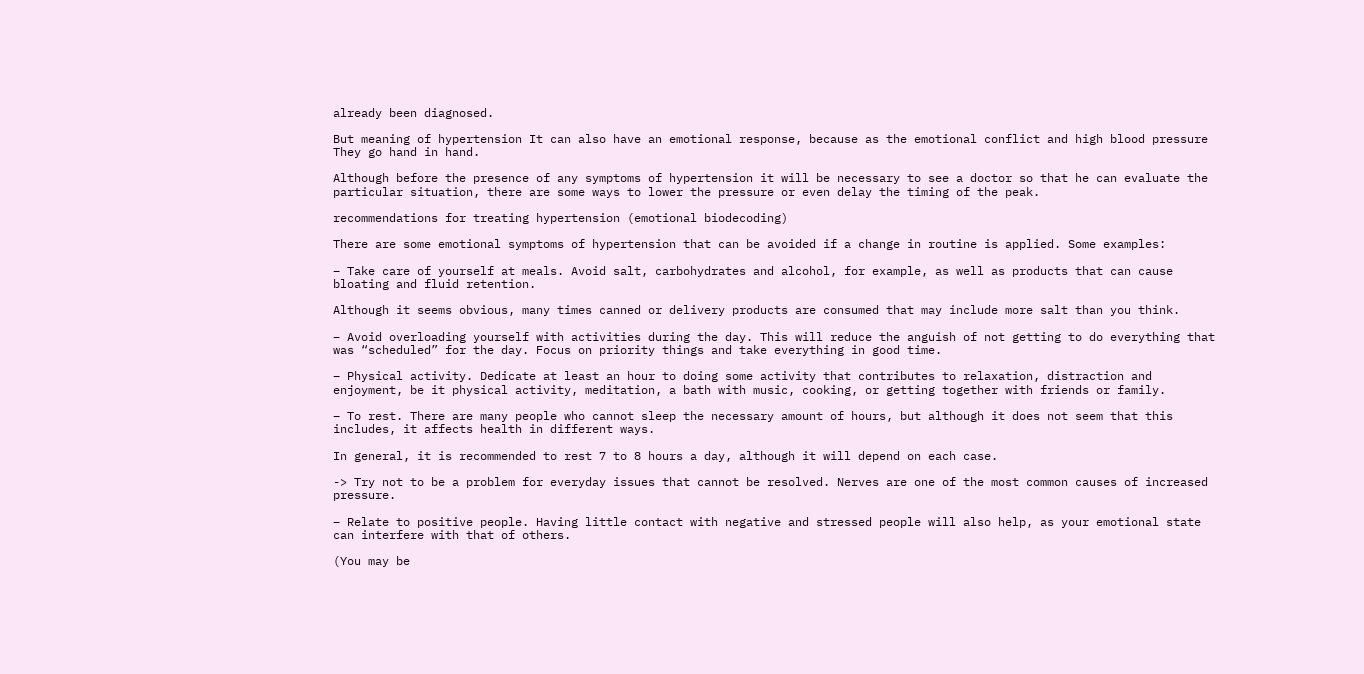already been diagnosed.

But meaning of hypertension It can also have an emotional response, because as the emotional conflict and high blood pressure They go hand in hand.

Although before the presence of any symptoms of hypertension it will be necessary to see a doctor so that he can evaluate the particular situation, there are some ways to lower the pressure or even delay the timing of the peak.

recommendations for treating hypertension (emotional biodecoding)

There are some emotional symptoms of hypertension that can be avoided if a change in routine is applied. Some examples:

– Take care of yourself at meals. Avoid salt, carbohydrates and alcohol, for example, as well as products that can cause bloating and fluid retention.

Although it seems obvious, many times canned or delivery products are consumed that may include more salt than you think.

– Avoid overloading yourself with activities during the day. This will reduce the anguish of not getting to do everything that was “scheduled” for the day. Focus on priority things and take everything in good time.

– Physical activity. Dedicate at least an hour to doing some activity that contributes to relaxation, distraction and enjoyment, be it physical activity, meditation, a bath with music, cooking, or getting together with friends or family.

– To rest. There are many people who cannot sleep the necessary amount of hours, but although it does not seem that this includes, it affects health in different ways.

In general, it is recommended to rest 7 to 8 hours a day, although it will depend on each case.

-> Try not to be a problem for everyday issues that cannot be resolved. Nerves are one of the most common causes of increased pressure.

– Relate to positive people. Having little contact with negative and stressed people will also help, as your emotional state can interfere with that of others.

(You may be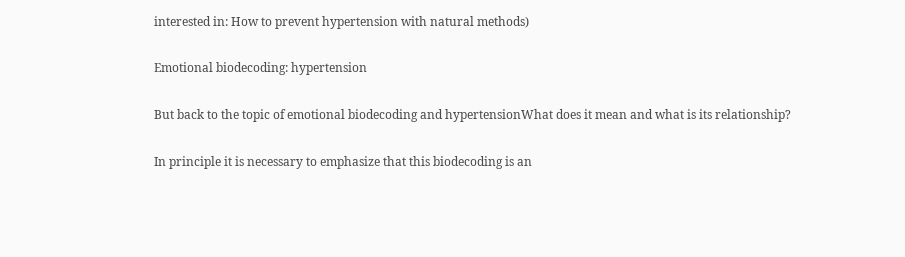interested in: How to prevent hypertension with natural methods)

Emotional biodecoding: hypertension

But back to the topic of emotional biodecoding and hypertensionWhat does it mean and what is its relationship?

In principle it is necessary to emphasize that this biodecoding is an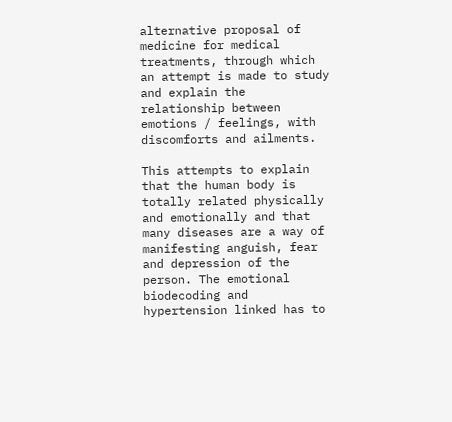alternative proposal of medicine for medical treatments, through which an attempt is made to study and explain the relationship between emotions / feelings, with discomforts and ailments.

This attempts to explain that the human body is totally related physically and emotionally and that many diseases are a way of manifesting anguish, fear and depression of the person. The emotional biodecoding and hypertension linked has to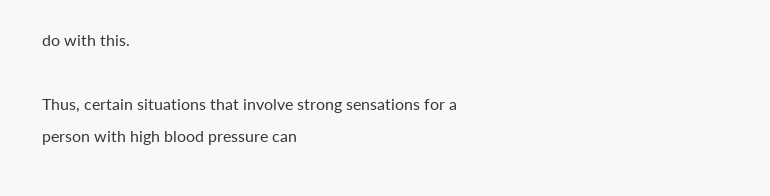do with this.

Thus, certain situations that involve strong sensations for a person with high blood pressure can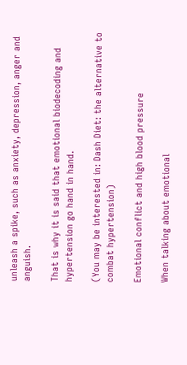unleash a spike, such as anxiety, depression, anger and anguish.

That is why it is said that emotional biodecoding and hypertension go hand in hand.

(You may be interested in: Dash Diet: the alternative to combat hypertension)

Emotional conflict and high blood pressure

When talking about emotional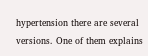hypertension there are several versions. One of them explains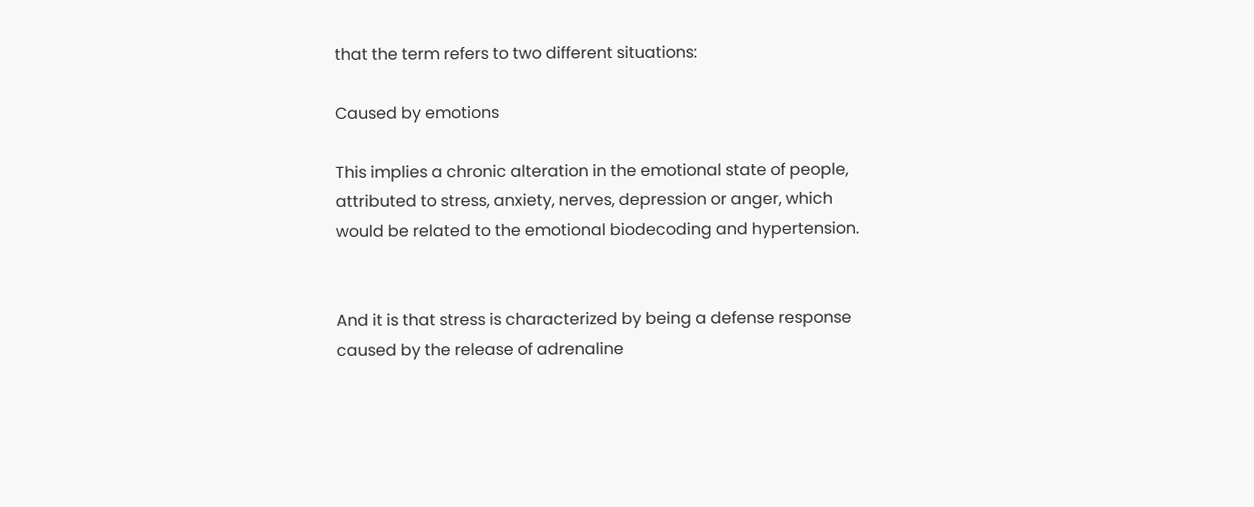that the term refers to two different situations:

Caused by emotions

This implies a chronic alteration in the emotional state of people, attributed to stress, anxiety, nerves, depression or anger, which would be related to the emotional biodecoding and hypertension.


And it is that stress is characterized by being a defense response caused by the release of adrenaline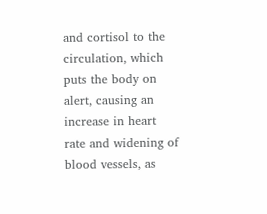and cortisol to the circulation, which puts the body on alert, causing an increase in heart rate and widening of blood vessels, as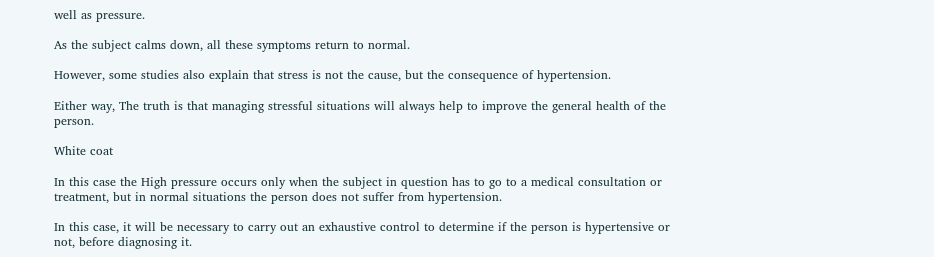well as pressure.

As the subject calms down, all these symptoms return to normal.

However, some studies also explain that stress is not the cause, but the consequence of hypertension.

Either way, The truth is that managing stressful situations will always help to improve the general health of the person.

White coat

In this case the High pressure occurs only when the subject in question has to go to a medical consultation or treatment, but in normal situations the person does not suffer from hypertension.

In this case, it will be necessary to carry out an exhaustive control to determine if the person is hypertensive or not, before diagnosing it.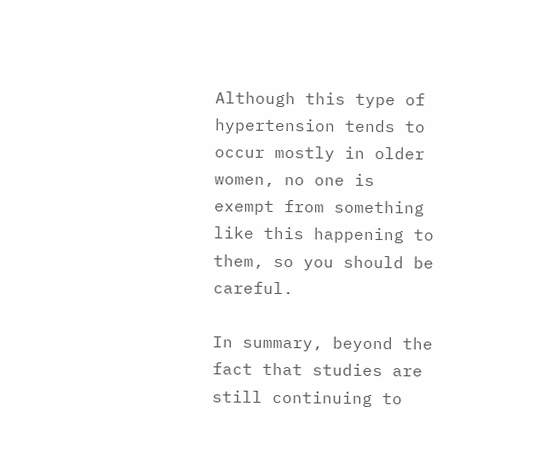Although this type of hypertension tends to occur mostly in older women, no one is exempt from something like this happening to them, so you should be careful.

In summary, beyond the fact that studies are still continuing to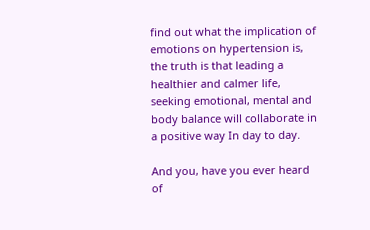find out what the implication of emotions on hypertension is, the truth is that leading a healthier and calmer life, seeking emotional, mental and body balance will collaborate in a positive way In day to day.

And you, have you ever heard of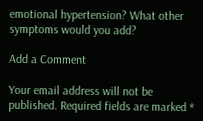emotional hypertension? What other symptoms would you add?

Add a Comment

Your email address will not be published. Required fields are marked *